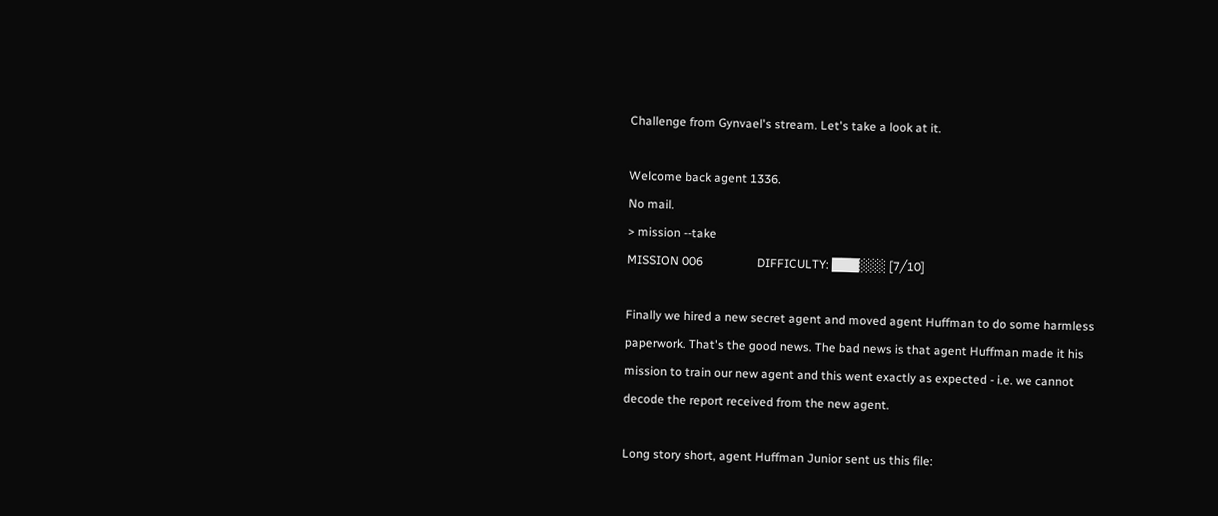Challenge from Gynvael's stream. Let's take a look at it.

Welcome back agent 1336.
No mail.
> mission --take
MISSION 006                  DIFFICULTY: ███░░░ [7╱10]

Finally we hired a new secret agent and moved agent Huffman to do some harmless
paperwork. That's the good news. The bad news is that agent Huffman made it his
mission to train our new agent and this went exactly as expected - i.e. we cannot
decode the report received from the new agent.

Long story short, agent Huffman Junior sent us this file: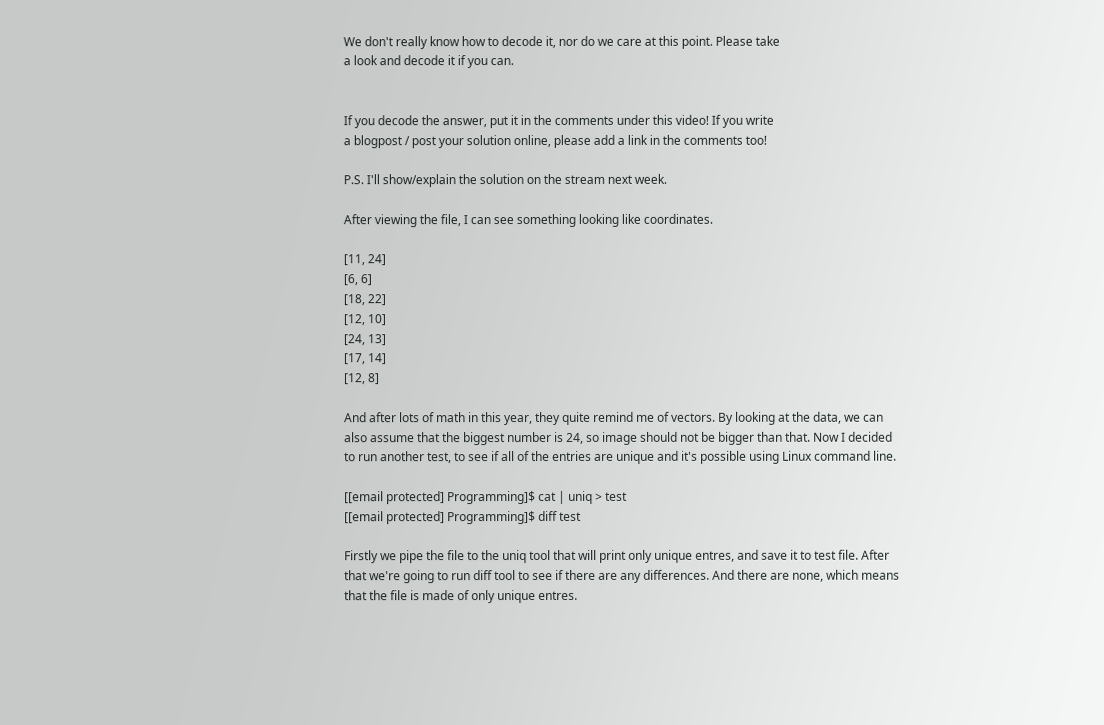We don't really know how to decode it, nor do we care at this point. Please take
a look and decode it if you can.


If you decode the answer, put it in the comments under this video! If you write
a blogpost / post your solution online, please add a link in the comments too!

P.S. I'll show/explain the solution on the stream next week.

After viewing the file, I can see something looking like coordinates.

[11, 24]
[6, 6]
[18, 22]
[12, 10]
[24, 13]
[17, 14]
[12, 8]

And after lots of math in this year, they quite remind me of vectors. By looking at the data, we can also assume that the biggest number is 24, so image should not be bigger than that. Now I decided to run another test, to see if all of the entries are unique and it's possible using Linux command line.

[[email protected] Programming]$ cat | uniq > test
[[email protected] Programming]$ diff test

Firstly we pipe the file to the uniq tool that will print only unique entres, and save it to test file. After that we're going to run diff tool to see if there are any differences. And there are none, which means that the file is made of only unique entres.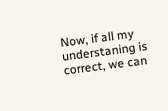Now, if all my understaning is correct, we can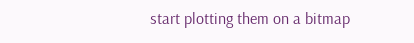start plotting them on a bitmap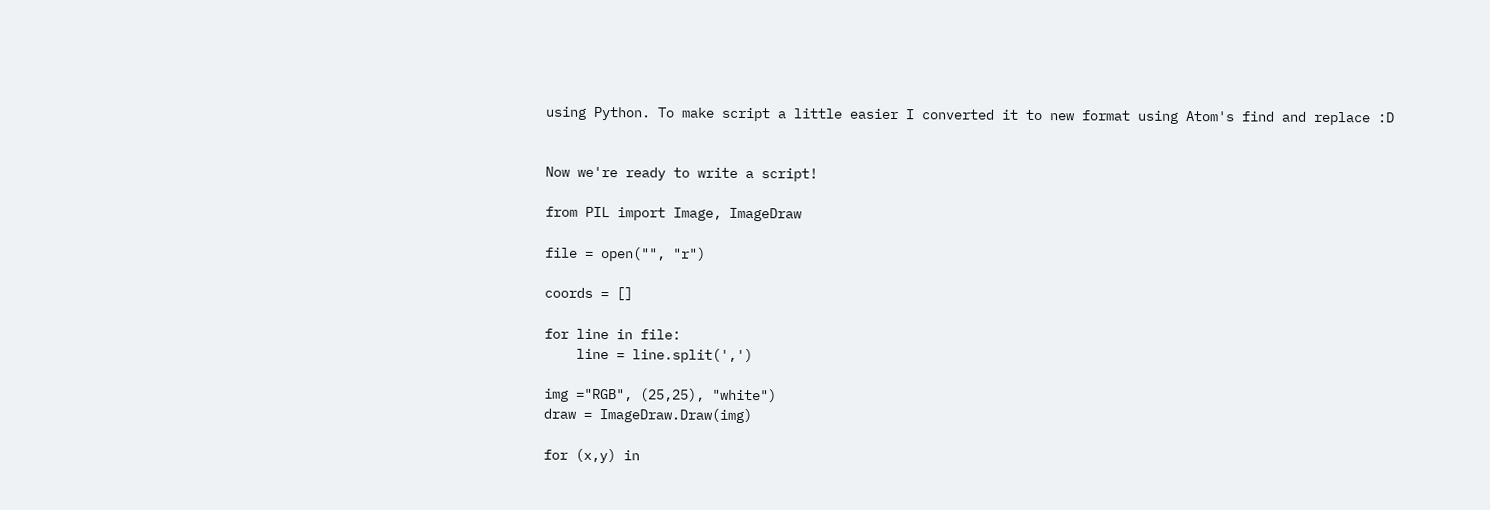using Python. To make script a little easier I converted it to new format using Atom's find and replace :D


Now we're ready to write a script!

from PIL import Image, ImageDraw

file = open("", "r")

coords = []

for line in file:
    line = line.split(',')

img ="RGB", (25,25), "white")
draw = ImageDraw.Draw(img)

for (x,y) in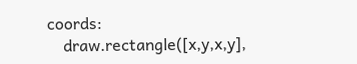coords:
    draw.rectangle([x,y,x,y],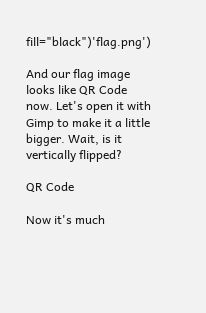fill="black")'flag.png')

And our flag image looks like QR Code now. Let's open it with Gimp to make it a little bigger. Wait, is it vertically flipped?

QR Code

Now it's much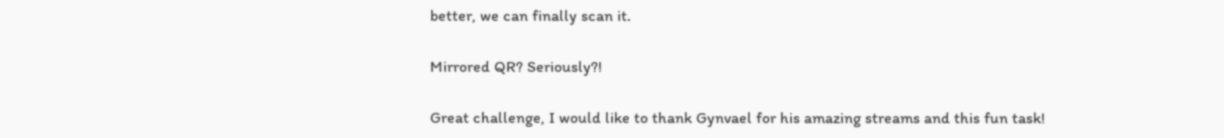better, we can finally scan it.

Mirrored QR? Seriously?!

Great challenge, I would like to thank Gynvael for his amazing streams and this fun task!